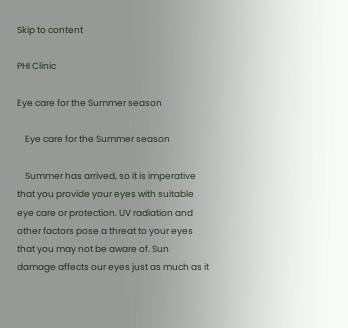Skip to content

PHI Clinic

Eye care for the Summer season

    Eye care for the Summer season

    Summer has arrived, so it is imperative that you provide your eyes with suitable eye care or protection. UV radiation and other factors pose a threat to your eyes that you may not be aware of. Sun damage affects our eyes just as much as it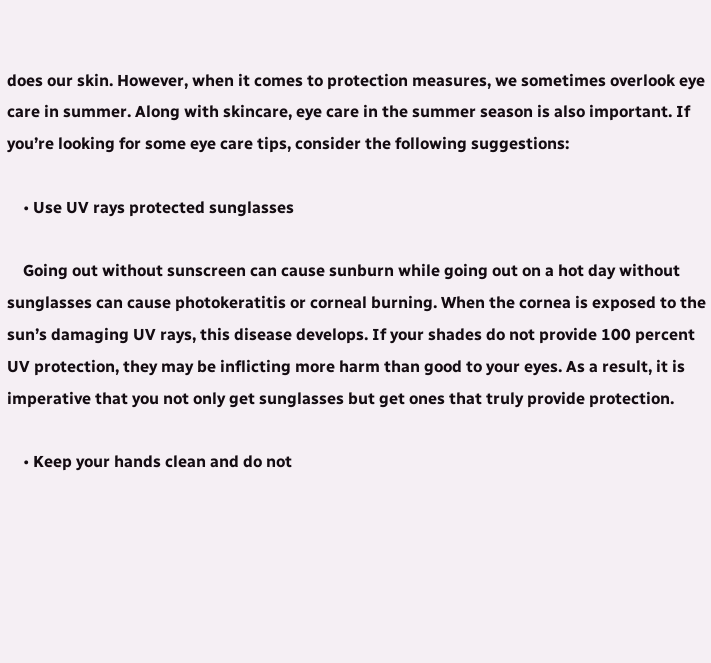does our skin. However, when it comes to protection measures, we sometimes overlook eye care in summer. Along with skincare, eye care in the summer season is also important. If you’re looking for some eye care tips, consider the following suggestions:

    • Use UV rays protected sunglasses

    Going out without sunscreen can cause sunburn while going out on a hot day without sunglasses can cause photokeratitis or corneal burning. When the cornea is exposed to the sun’s damaging UV rays, this disease develops. If your shades do not provide 100 percent UV protection, they may be inflicting more harm than good to your eyes. As a result, it is imperative that you not only get sunglasses but get ones that truly provide protection.

    • Keep your hands clean and do not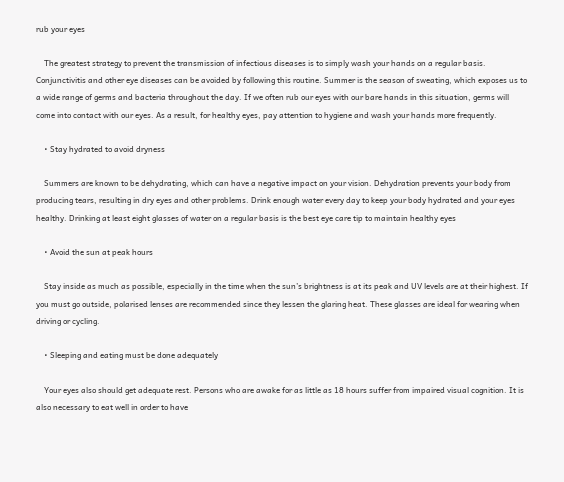rub your eyes

    The greatest strategy to prevent the transmission of infectious diseases is to simply wash your hands on a regular basis. Conjunctivitis and other eye diseases can be avoided by following this routine. Summer is the season of sweating, which exposes us to a wide range of germs and bacteria throughout the day. If we often rub our eyes with our bare hands in this situation, germs will come into contact with our eyes. As a result, for healthy eyes, pay attention to hygiene and wash your hands more frequently.

    • Stay hydrated to avoid dryness

    Summers are known to be dehydrating, which can have a negative impact on your vision. Dehydration prevents your body from producing tears, resulting in dry eyes and other problems. Drink enough water every day to keep your body hydrated and your eyes healthy. Drinking at least eight glasses of water on a regular basis is the best eye care tip to maintain healthy eyes

    • Avoid the sun at peak hours

    Stay inside as much as possible, especially in the time when the sun’s brightness is at its peak and UV levels are at their highest. If you must go outside, polarised lenses are recommended since they lessen the glaring heat. These glasses are ideal for wearing when driving or cycling.

    • Sleeping and eating must be done adequately

    Your eyes also should get adequate rest. Persons who are awake for as little as 18 hours suffer from impaired visual cognition. It is also necessary to eat well in order to have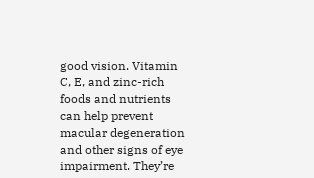good vision. Vitamin C, E, and zinc-rich foods and nutrients can help prevent macular degeneration and other signs of eye impairment. They’re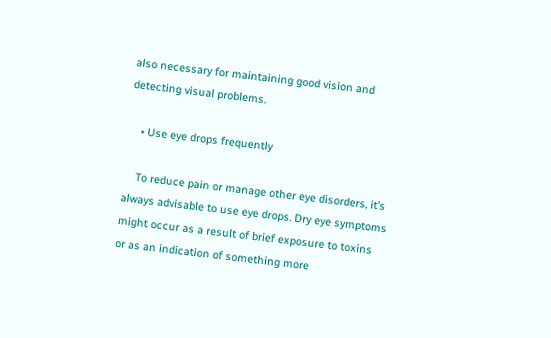also necessary for maintaining good vision and detecting visual problems.

    • Use eye drops frequently

    To reduce pain or manage other eye disorders, it’s always advisable to use eye drops. Dry eye symptoms might occur as a result of brief exposure to toxins or as an indication of something more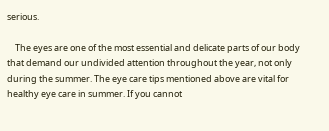serious.

    The eyes are one of the most essential and delicate parts of our body that demand our undivided attention throughout the year, not only during the summer. The eye care tips mentioned above are vital for healthy eye care in summer. If you cannot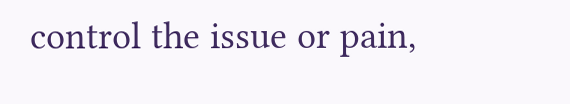control the issue or pain,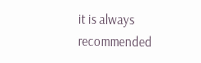it is always recommended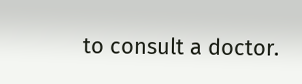to consult a doctor.